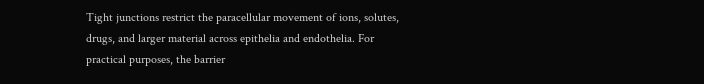Tight junctions restrict the paracellular movement of ions, solutes, drugs, and larger material across epithelia and endothelia. For practical purposes, the barrier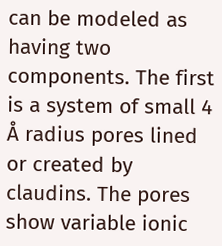can be modeled as having two components. The first is a system of small 4 Å radius pores lined or created by claudins. The pores show variable ionic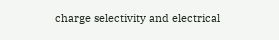charge selectivity and electrical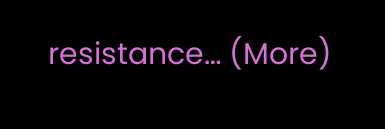resistance… (More)